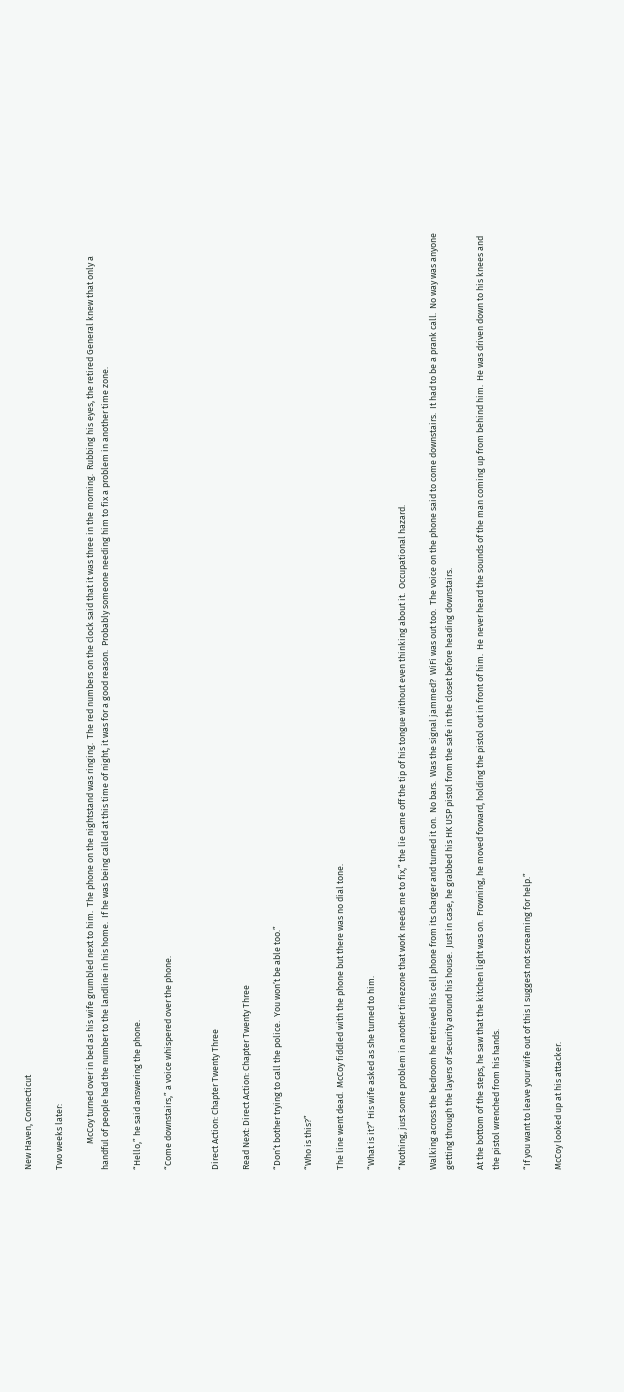New Haven, Connecticut

Two weeks later:

             McCoy turned over in bed as his wife grumbled next to him.  The phone on the nightstand was ringing.  The red numbers on the clock said that it was three in the morning.  Rubbing his eyes, the retired General knew that only a handful of people had the number to the landline in his home.  If he was being called at this time of night, it was for a good reason.  Probably someone needing him to fix a problem in another time zone.

“Hello,” he said answering the phone.

“Come downstairs,” a voice whispered over the phone.


Direct Action: Chapter Twenty Three

Read Next: Direct Action: Chapter Twenty Three

“Don’t bother trying to call the police.  You won’t be able too.”

“Who is this?”

The line went dead.  McCoy fiddled with the phone but there was no dial tone.

“What is it?” His wife asked as she turned to him.

“Nothing, just some problem in another timezone that work needs me to fix,” the lie came off the tip of his tongue without even thinking about it.  Occupational hazard.

Walking across the bedroom he retrieved his cell phone from its charger and turned it on.  No bars.  Was the signal jammed?  WiFi was out too.  The voice on the phone said to come downstairs.  It had to be a prank call.  No way was anyone getting through the layers of security around his house.  Just in case, he grabbed his HK USP pistol from the safe in the closet before heading downstairs.

At the bottom of the steps, he saw that the kitchen light was on.  Frowning, he moved forward, holding the pistol out in front of him.  He never heard the sounds of the man coming up from behind him.  He was driven down to his knees and the pistol wrenched from his hands.

“If you want to leave your wife out of this I suggest not screaming for help.”

McCoy looked up at his attacker.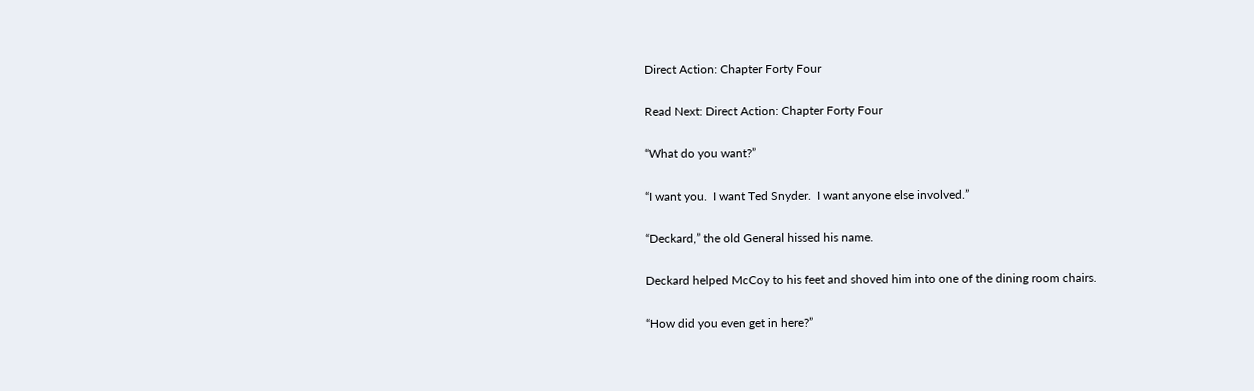Direct Action: Chapter Forty Four

Read Next: Direct Action: Chapter Forty Four

“What do you want?”

“I want you.  I want Ted Snyder.  I want anyone else involved.”

“Deckard,” the old General hissed his name.

Deckard helped McCoy to his feet and shoved him into one of the dining room chairs.

“How did you even get in here?”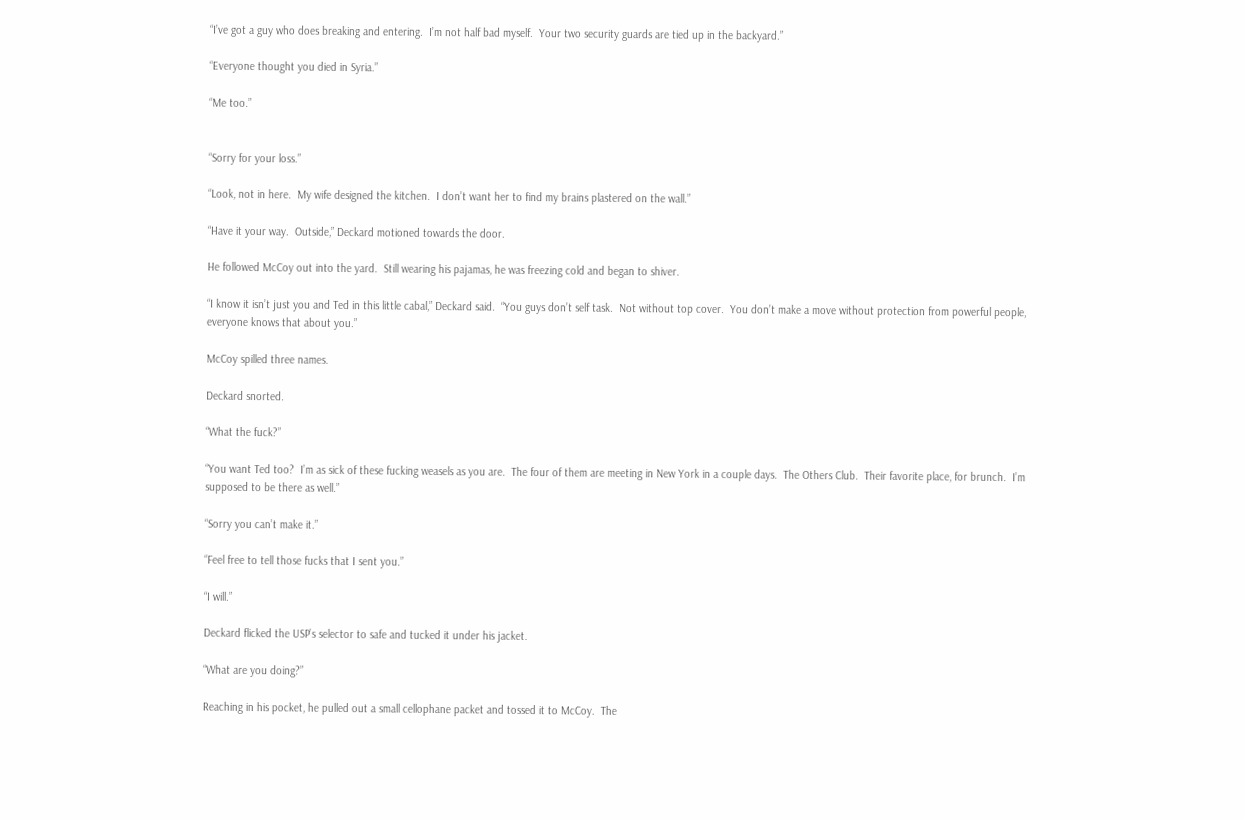“I’ve got a guy who does breaking and entering.  I’m not half bad myself.  Your two security guards are tied up in the backyard.”

“Everyone thought you died in Syria.”

“Me too.”


“Sorry for your loss.”

“Look, not in here.  My wife designed the kitchen.  I don’t want her to find my brains plastered on the wall.”

“Have it your way.  Outside,” Deckard motioned towards the door.

He followed McCoy out into the yard.  Still wearing his pajamas, he was freezing cold and began to shiver.

“I know it isn’t just you and Ted in this little cabal,” Deckard said.  “You guys don’t self task.  Not without top cover.  You don’t make a move without protection from powerful people, everyone knows that about you.”

McCoy spilled three names.

Deckard snorted.

“What the fuck?”

“You want Ted too?  I’m as sick of these fucking weasels as you are.  The four of them are meeting in New York in a couple days.  The Others Club.  Their favorite place, for brunch.  I’m supposed to be there as well.”

“Sorry you can’t make it.”

“Feel free to tell those fucks that I sent you.”

“I will.”

Deckard flicked the USP’s selector to safe and tucked it under his jacket.

“What are you doing?”

Reaching in his pocket, he pulled out a small cellophane packet and tossed it to McCoy.  The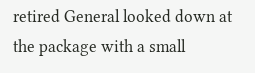retired General looked down at the package with a small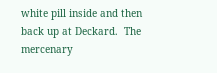white pill inside and then back up at Deckard.  The mercenary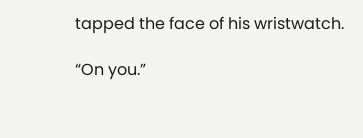tapped the face of his wristwatch.

“On you.”